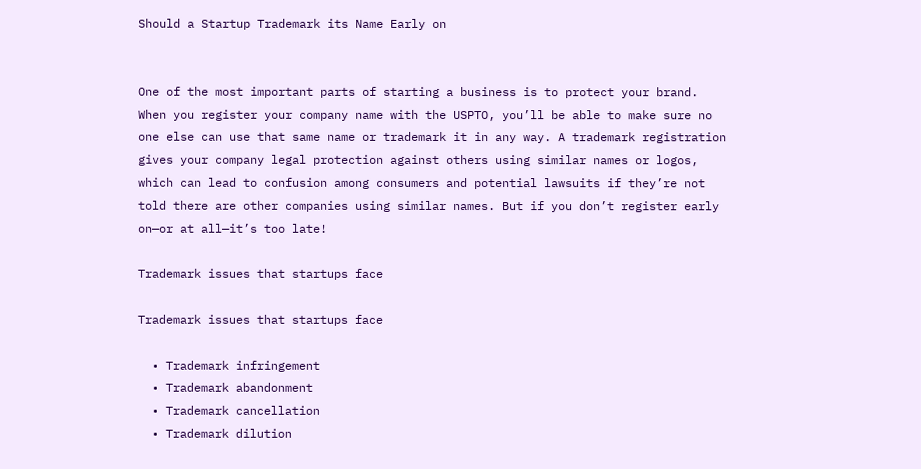Should a Startup Trademark its Name Early on


One of the most important parts of starting a business is to protect your brand. When you register your company name with the USPTO, you’ll be able to make sure no one else can use that same name or trademark it in any way. A trademark registration gives your company legal protection against others using similar names or logos, which can lead to confusion among consumers and potential lawsuits if they’re not told there are other companies using similar names. But if you don’t register early on—or at all—it’s too late!

Trademark issues that startups face

Trademark issues that startups face

  • Trademark infringement
  • Trademark abandonment
  • Trademark cancellation
  • Trademark dilution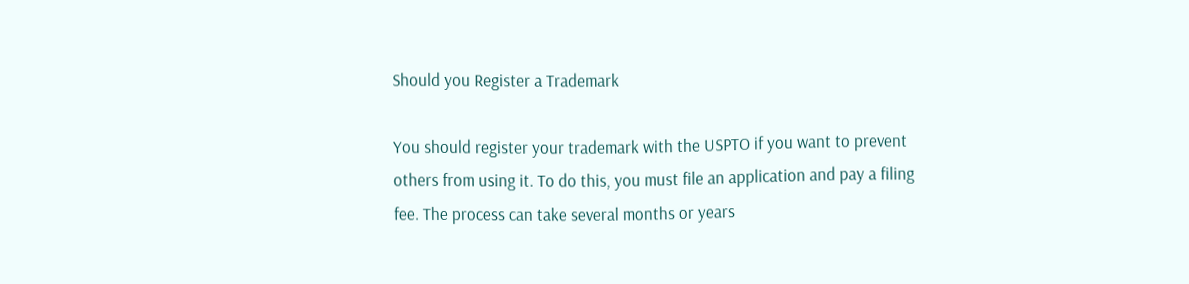Should you Register a Trademark

You should register your trademark with the USPTO if you want to prevent others from using it. To do this, you must file an application and pay a filing fee. The process can take several months or years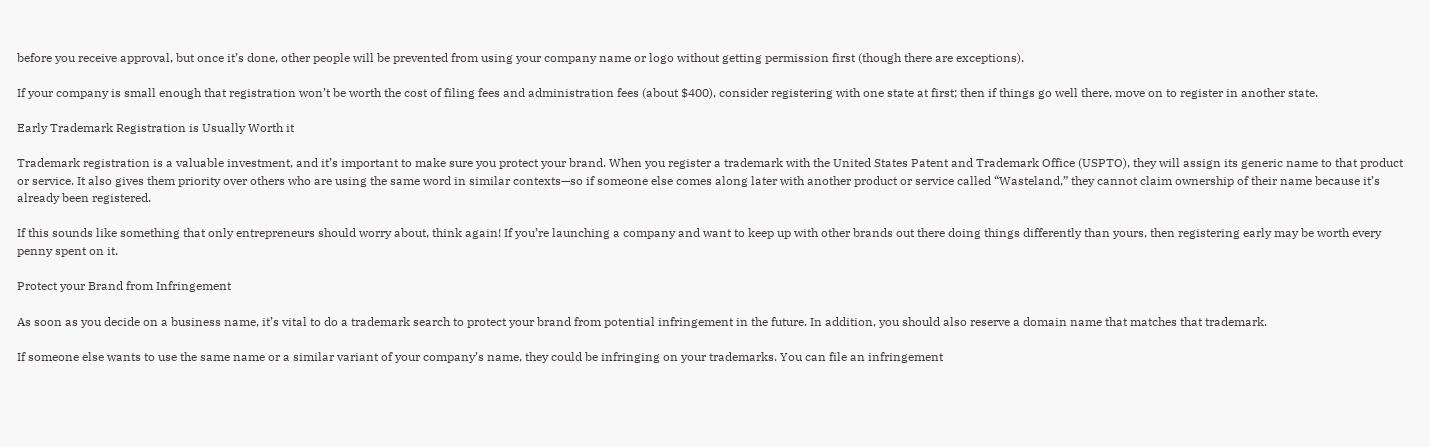before you receive approval, but once it’s done, other people will be prevented from using your company name or logo without getting permission first (though there are exceptions).

If your company is small enough that registration won’t be worth the cost of filing fees and administration fees (about $400), consider registering with one state at first; then if things go well there, move on to register in another state.

Early Trademark Registration is Usually Worth it

Trademark registration is a valuable investment, and it’s important to make sure you protect your brand. When you register a trademark with the United States Patent and Trademark Office (USPTO), they will assign its generic name to that product or service. It also gives them priority over others who are using the same word in similar contexts—so if someone else comes along later with another product or service called “Wasteland,” they cannot claim ownership of their name because it’s already been registered.

If this sounds like something that only entrepreneurs should worry about, think again! If you’re launching a company and want to keep up with other brands out there doing things differently than yours, then registering early may be worth every penny spent on it.

Protect your Brand from Infringement

As soon as you decide on a business name, it’s vital to do a trademark search to protect your brand from potential infringement in the future. In addition, you should also reserve a domain name that matches that trademark.

If someone else wants to use the same name or a similar variant of your company’s name, they could be infringing on your trademarks. You can file an infringement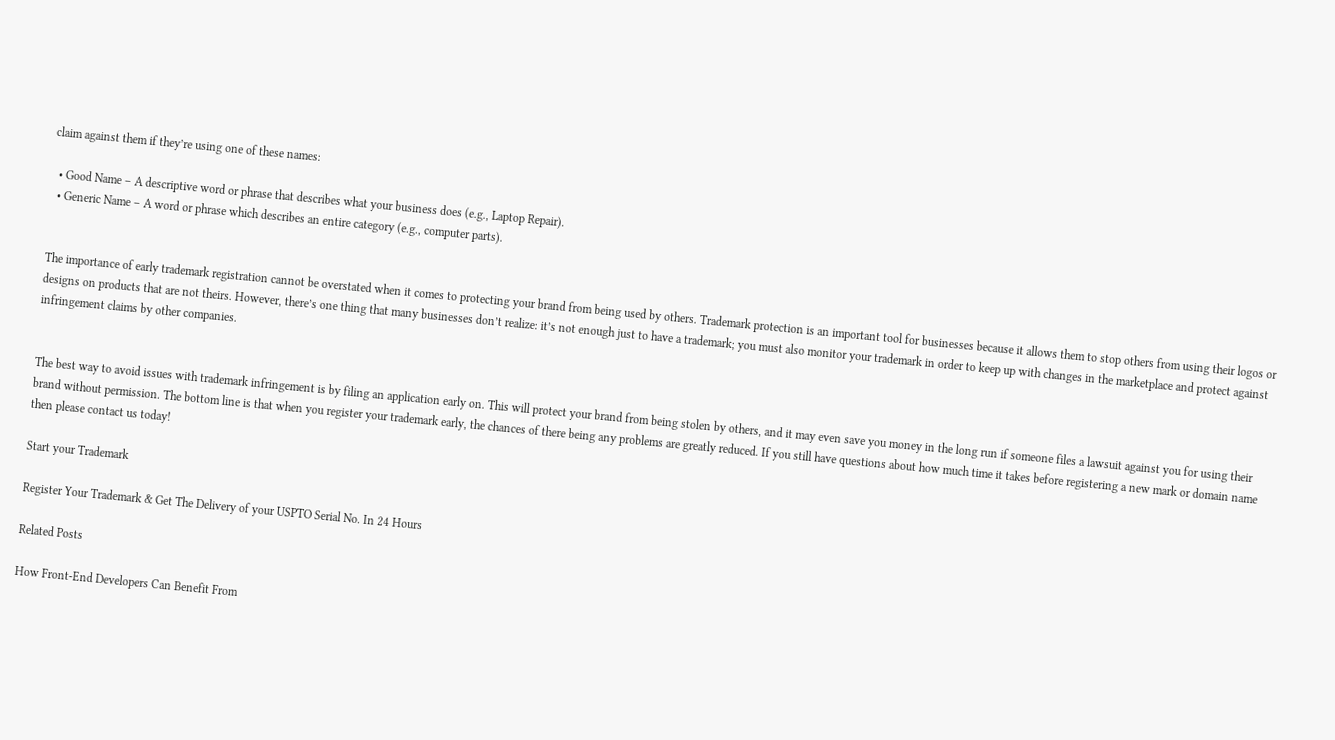claim against them if they’re using one of these names:

  • Good Name – A descriptive word or phrase that describes what your business does (e.g., Laptop Repair).
  • Generic Name – A word or phrase which describes an entire category (e.g., computer parts).


The importance of early trademark registration cannot be overstated when it comes to protecting your brand from being used by others. Trademark protection is an important tool for businesses because it allows them to stop others from using their logos or designs on products that are not theirs. However, there’s one thing that many businesses don’t realize: it’s not enough just to have a trademark; you must also monitor your trademark in order to keep up with changes in the marketplace and protect against infringement claims by other companies.


The best way to avoid issues with trademark infringement is by filing an application early on. This will protect your brand from being stolen by others, and it may even save you money in the long run if someone files a lawsuit against you for using their brand without permission. The bottom line is that when you register your trademark early, the chances of there being any problems are greatly reduced. If you still have questions about how much time it takes before registering a new mark or domain name then please contact us today!

Start your Trademark

Register Your Trademark & Get The Delivery of your USPTO Serial No. In 24 Hours

Related Posts

How Front-End Developers Can Benefit From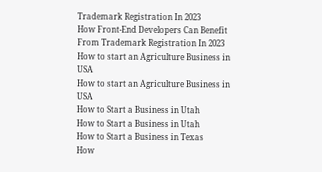Trademark Registration In 2023
How Front-End Developers Can Benefit From Trademark Registration In 2023
How to start an Agriculture Business in USA
How to start an Agriculture Business in USA
How to Start a Business in Utah
How to Start a Business in Utah
How to Start a Business in Texas
How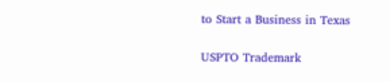to Start a Business in Texas

USPTO Trademark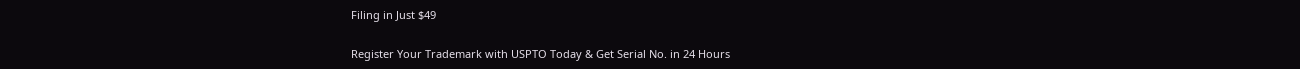Filing in Just $49

Register Your Trademark with USPTO Today & Get Serial No. in 24 Hours